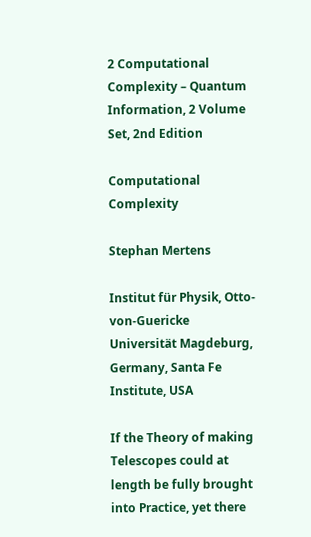2 Computational Complexity – Quantum Information, 2 Volume Set, 2nd Edition

Computational Complexity

Stephan Mertens

Institut für Physik, Otto‐von‐Guericke Universität Magdeburg, Germany, Santa Fe Institute, USA

If the Theory of making Telescopes could at length be fully brought into Practice, yet there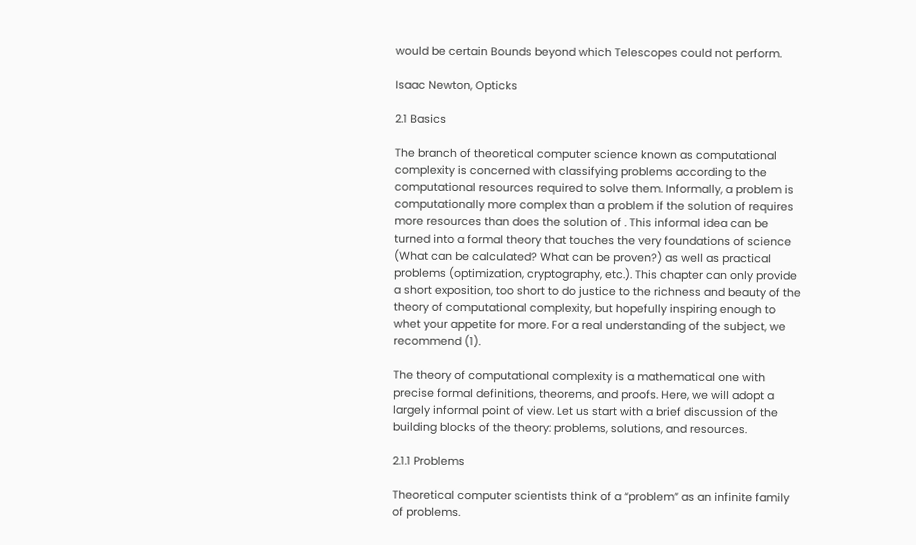would be certain Bounds beyond which Telescopes could not perform.

Isaac Newton, Opticks

2.1 Basics

The branch of theoretical computer science known as computational complexity is concerned with classifying problems according to the computational resources required to solve them. Informally, a problem is computationally more complex than a problem if the solution of requires more resources than does the solution of . This informal idea can be turned into a formal theory that touches the very foundations of science (What can be calculated? What can be proven?) as well as practical problems (optimization, cryptography, etc.). This chapter can only provide a short exposition, too short to do justice to the richness and beauty of the theory of computational complexity, but hopefully inspiring enough to whet your appetite for more. For a real understanding of the subject, we recommend (1).

The theory of computational complexity is a mathematical one with precise formal definitions, theorems, and proofs. Here, we will adopt a largely informal point of view. Let us start with a brief discussion of the building blocks of the theory: problems, solutions, and resources.

2.1.1 Problems

Theoretical computer scientists think of a “problem” as an infinite family of problems.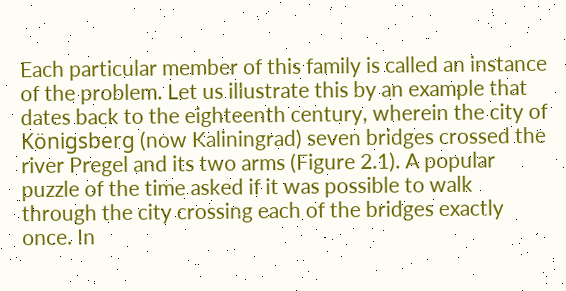Each particular member of this family is called an instance of the problem. Let us illustrate this by an example that dates back to the eighteenth century, wherein the city of Königsberg (now Kaliningrad) seven bridges crossed the river Pregel and its two arms (Figure 2.1). A popular puzzle of the time asked if it was possible to walk through the city crossing each of the bridges exactly once. In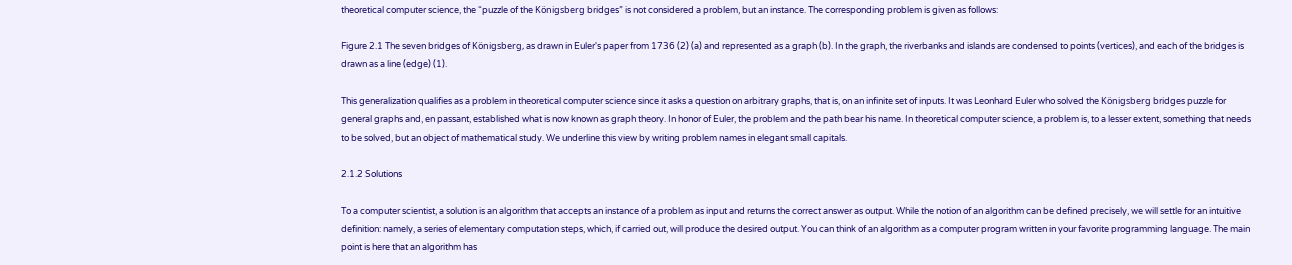theoretical computer science, the “puzzle of the Königsberg bridges” is not considered a problem, but an instance. The corresponding problem is given as follows:

Figure 2.1 The seven bridges of Königsberg, as drawn in Euler's paper from 1736 (2) (a) and represented as a graph (b). In the graph, the riverbanks and islands are condensed to points (vertices), and each of the bridges is drawn as a line (edge) (1).

This generalization qualifies as a problem in theoretical computer science since it asks a question on arbitrary graphs, that is, on an infinite set of inputs. It was Leonhard Euler who solved the Königsberg bridges puzzle for general graphs and, en passant, established what is now known as graph theory. In honor of Euler, the problem and the path bear his name. In theoretical computer science, a problem is, to a lesser extent, something that needs to be solved, but an object of mathematical study. We underline this view by writing problem names in elegant small capitals.

2.1.2 Solutions

To a computer scientist, a solution is an algorithm that accepts an instance of a problem as input and returns the correct answer as output. While the notion of an algorithm can be defined precisely, we will settle for an intuitive definition: namely, a series of elementary computation steps, which, if carried out, will produce the desired output. You can think of an algorithm as a computer program written in your favorite programming language. The main point is here that an algorithm has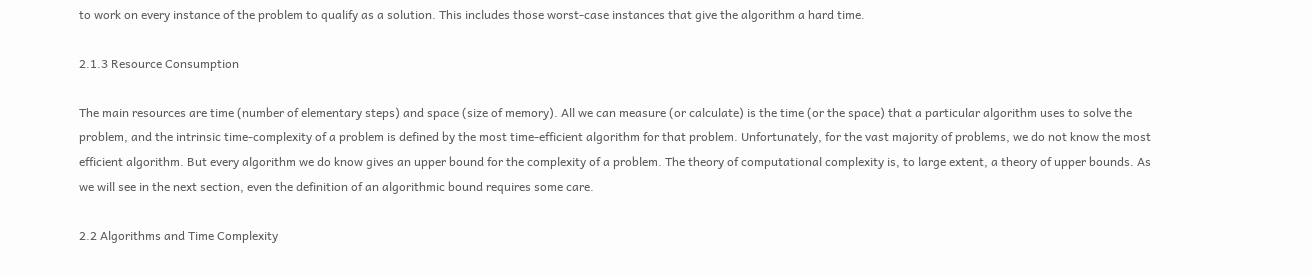to work on every instance of the problem to qualify as a solution. This includes those worst‐case instances that give the algorithm a hard time.

2.1.3 Resource Consumption

The main resources are time (number of elementary steps) and space (size of memory). All we can measure (or calculate) is the time (or the space) that a particular algorithm uses to solve the problem, and the intrinsic time‐complexity of a problem is defined by the most time‐efficient algorithm for that problem. Unfortunately, for the vast majority of problems, we do not know the most efficient algorithm. But every algorithm we do know gives an upper bound for the complexity of a problem. The theory of computational complexity is, to large extent, a theory of upper bounds. As we will see in the next section, even the definition of an algorithmic bound requires some care.

2.2 Algorithms and Time Complexity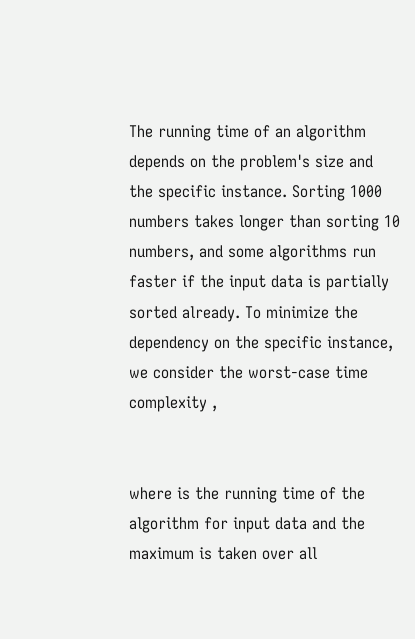The running time of an algorithm depends on the problem's size and the specific instance. Sorting 1000 numbers takes longer than sorting 10 numbers, and some algorithms run faster if the input data is partially sorted already. To minimize the dependency on the specific instance, we consider the worst‐case time complexity ,


where is the running time of the algorithm for input data and the maximum is taken over all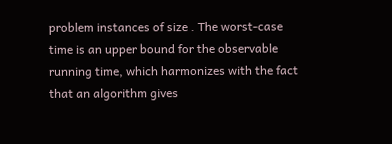problem instances of size . The worst‐case time is an upper bound for the observable running time, which harmonizes with the fact that an algorithm gives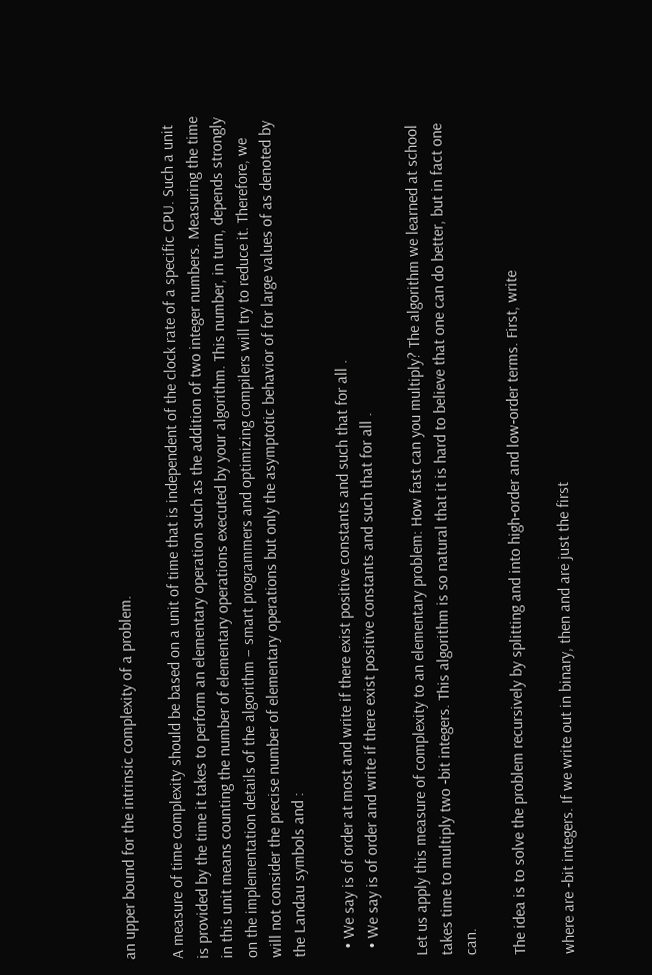an upper bound for the intrinsic complexity of a problem.

A measure of time complexity should be based on a unit of time that is independent of the clock rate of a specific CPU. Such a unit is provided by the time it takes to perform an elementary operation such as the addition of two integer numbers. Measuring the time in this unit means counting the number of elementary operations executed by your algorithm. This number, in turn, depends strongly on the implementation details of the algorithm – smart programmers and optimizing compilers will try to reduce it. Therefore, we will not consider the precise number of elementary operations but only the asymptotic behavior of for large values of as denoted by the Landau symbols and :

  • We say is of order at most and write if there exist positive constants and such that for all .
  • We say is of order and write if there exist positive constants and such that for all .

Let us apply this measure of complexity to an elementary problem: How fast can you multiply? The algorithm we learned at school takes time to multiply two ‐bit integers. This algorithm is so natural that it is hard to believe that one can do better, but in fact one can.

The idea is to solve the problem recursively by splitting and into high‐order and low‐order terms. First, write

where are ‐bit integers. If we write out in binary, then and are just the first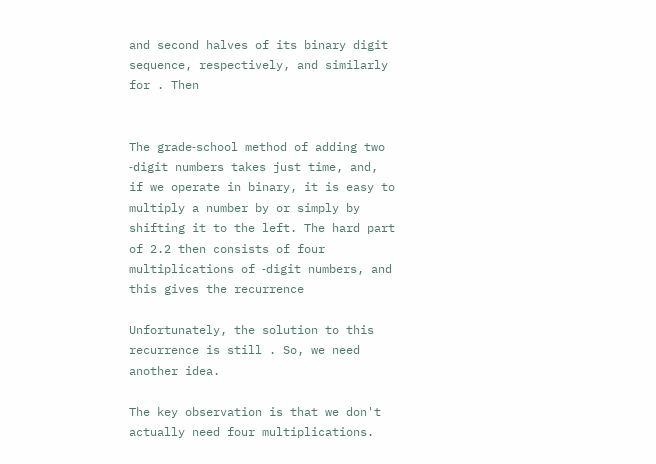and second halves of its binary digit sequence, respectively, and similarly for . Then


The grade‐school method of adding two ‐digit numbers takes just time, and, if we operate in binary, it is easy to multiply a number by or simply by shifting it to the left. The hard part of 2.2 then consists of four multiplications of ‐digit numbers, and this gives the recurrence

Unfortunately, the solution to this recurrence is still . So, we need another idea.

The key observation is that we don't actually need four multiplications.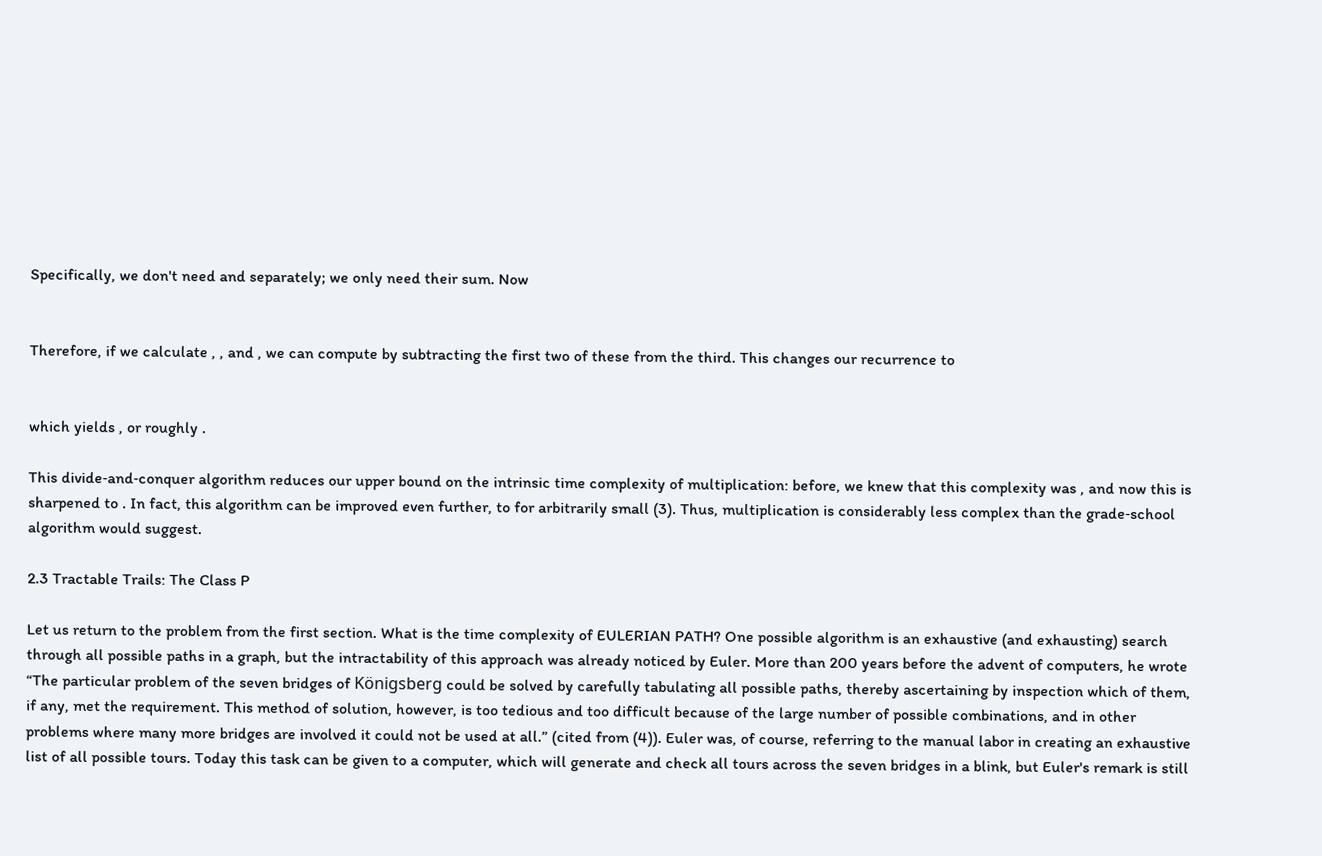Specifically, we don't need and separately; we only need their sum. Now


Therefore, if we calculate , , and , we can compute by subtracting the first two of these from the third. This changes our recurrence to


which yields , or roughly .

This divide‐and‐conquer algorithm reduces our upper bound on the intrinsic time complexity of multiplication: before, we knew that this complexity was , and now this is sharpened to . In fact, this algorithm can be improved even further, to for arbitrarily small (3). Thus, multiplication is considerably less complex than the grade‐school algorithm would suggest.

2.3 Tractable Trails: The Class P

Let us return to the problem from the first section. What is the time complexity of EULERIAN PATH? One possible algorithm is an exhaustive (and exhausting) search through all possible paths in a graph, but the intractability of this approach was already noticed by Euler. More than 200 years before the advent of computers, he wrote “The particular problem of the seven bridges of Königsberg could be solved by carefully tabulating all possible paths, thereby ascertaining by inspection which of them, if any, met the requirement. This method of solution, however, is too tedious and too difficult because of the large number of possible combinations, and in other problems where many more bridges are involved it could not be used at all.” (cited from (4)). Euler was, of course, referring to the manual labor in creating an exhaustive list of all possible tours. Today this task can be given to a computer, which will generate and check all tours across the seven bridges in a blink, but Euler's remark is still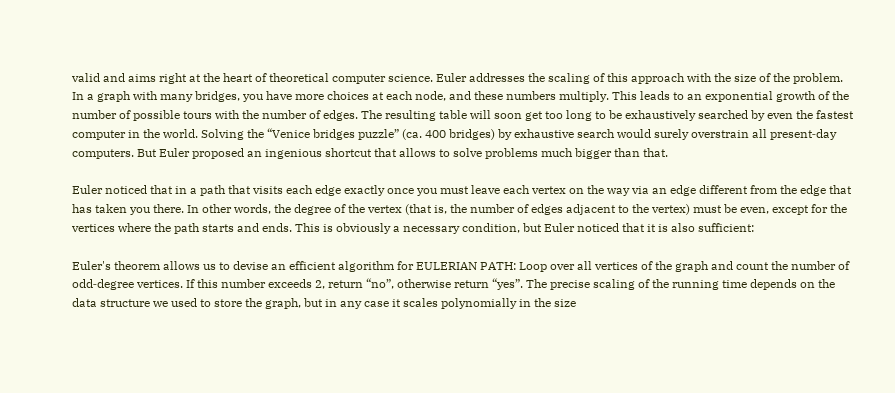valid and aims right at the heart of theoretical computer science. Euler addresses the scaling of this approach with the size of the problem. In a graph with many bridges, you have more choices at each node, and these numbers multiply. This leads to an exponential growth of the number of possible tours with the number of edges. The resulting table will soon get too long to be exhaustively searched by even the fastest computer in the world. Solving the “Venice bridges puzzle” (ca. 400 bridges) by exhaustive search would surely overstrain all present‐day computers. But Euler proposed an ingenious shortcut that allows to solve problems much bigger than that.

Euler noticed that in a path that visits each edge exactly once you must leave each vertex on the way via an edge different from the edge that has taken you there. In other words, the degree of the vertex (that is, the number of edges adjacent to the vertex) must be even, except for the vertices where the path starts and ends. This is obviously a necessary condition, but Euler noticed that it is also sufficient:

Euler's theorem allows us to devise an efficient algorithm for EULERIAN PATH: Loop over all vertices of the graph and count the number of odd‐degree vertices. If this number exceeds 2, return “no”, otherwise return “yes”. The precise scaling of the running time depends on the data structure we used to store the graph, but in any case it scales polynomially in the size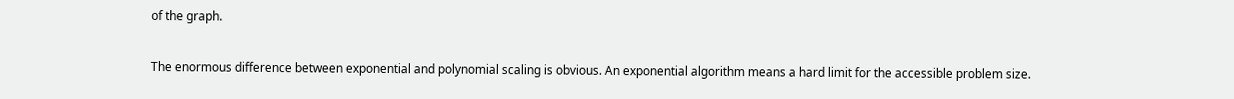of the graph.

The enormous difference between exponential and polynomial scaling is obvious. An exponential algorithm means a hard limit for the accessible problem size.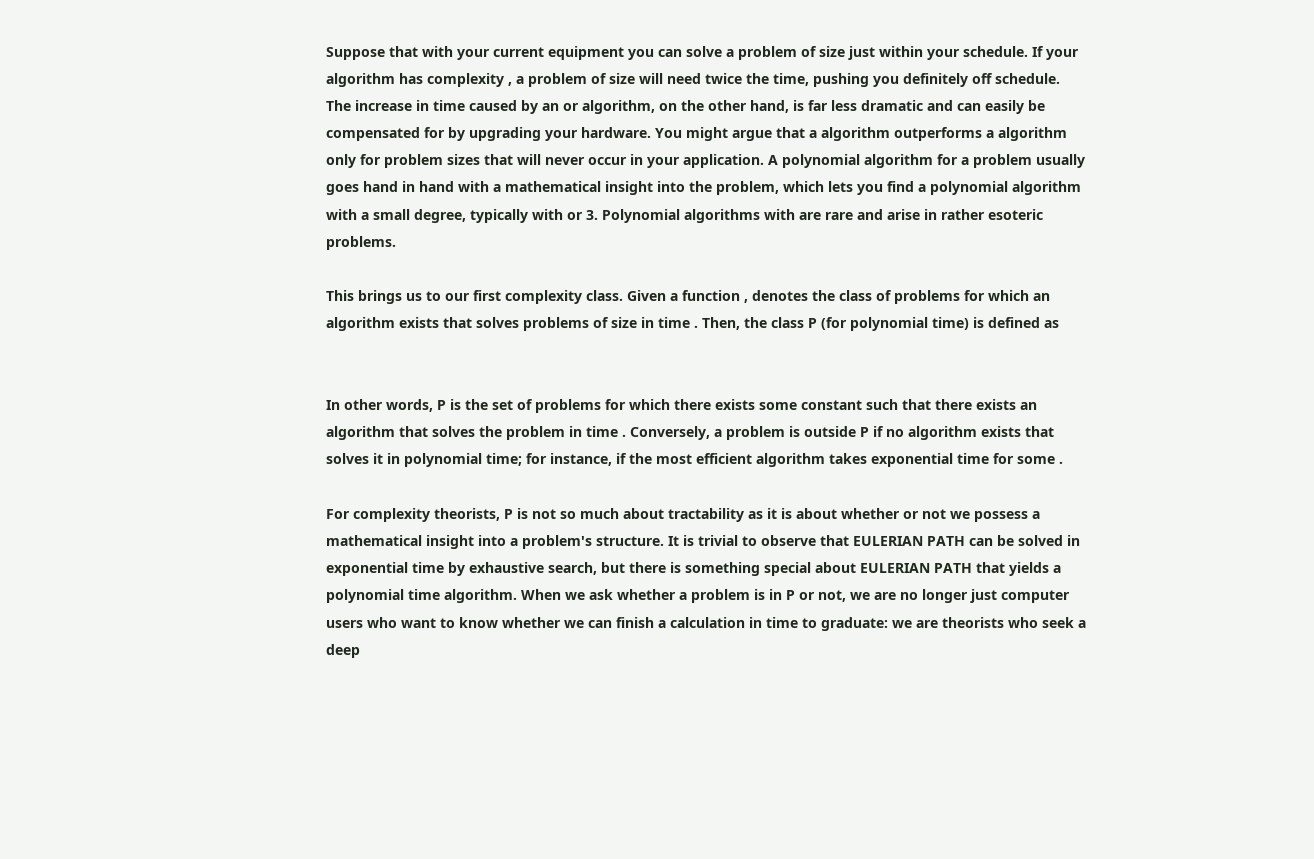Suppose that with your current equipment you can solve a problem of size just within your schedule. If your algorithm has complexity , a problem of size will need twice the time, pushing you definitely off schedule. The increase in time caused by an or algorithm, on the other hand, is far less dramatic and can easily be compensated for by upgrading your hardware. You might argue that a algorithm outperforms a algorithm only for problem sizes that will never occur in your application. A polynomial algorithm for a problem usually goes hand in hand with a mathematical insight into the problem, which lets you find a polynomial algorithm with a small degree, typically with or 3. Polynomial algorithms with are rare and arise in rather esoteric problems.

This brings us to our first complexity class. Given a function , denotes the class of problems for which an algorithm exists that solves problems of size in time . Then, the class P (for polynomial time) is defined as


In other words, P is the set of problems for which there exists some constant such that there exists an algorithm that solves the problem in time . Conversely, a problem is outside P if no algorithm exists that solves it in polynomial time; for instance, if the most efficient algorithm takes exponential time for some .

For complexity theorists, P is not so much about tractability as it is about whether or not we possess a mathematical insight into a problem's structure. It is trivial to observe that EULERIAN PATH can be solved in exponential time by exhaustive search, but there is something special about EULERIAN PATH that yields a polynomial time algorithm. When we ask whether a problem is in P or not, we are no longer just computer users who want to know whether we can finish a calculation in time to graduate: we are theorists who seek a deep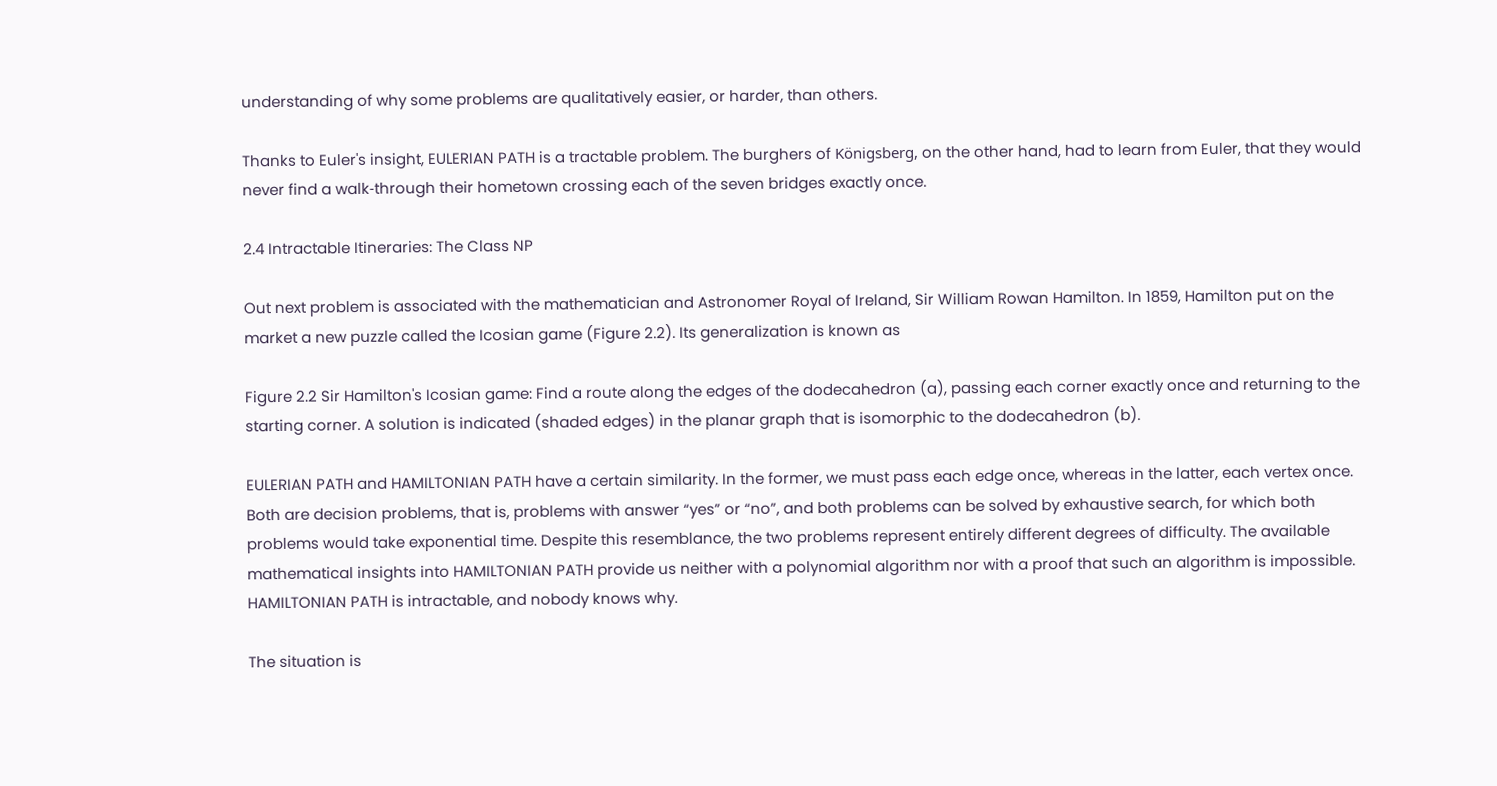understanding of why some problems are qualitatively easier, or harder, than others.

Thanks to Euler's insight, EULERIAN PATH is a tractable problem. The burghers of Königsberg, on the other hand, had to learn from Euler, that they would never find a walk‐through their hometown crossing each of the seven bridges exactly once.

2.4 Intractable Itineraries: The Class NP

Out next problem is associated with the mathematician and Astronomer Royal of Ireland, Sir William Rowan Hamilton. In 1859, Hamilton put on the market a new puzzle called the Icosian game (Figure 2.2). Its generalization is known as

Figure 2.2 Sir Hamilton's Icosian game: Find a route along the edges of the dodecahedron (a), passing each corner exactly once and returning to the starting corner. A solution is indicated (shaded edges) in the planar graph that is isomorphic to the dodecahedron (b).

EULERIAN PATH and HAMILTONIAN PATH have a certain similarity. In the former, we must pass each edge once, whereas in the latter, each vertex once. Both are decision problems, that is, problems with answer “yes” or “no”, and both problems can be solved by exhaustive search, for which both problems would take exponential time. Despite this resemblance, the two problems represent entirely different degrees of difficulty. The available mathematical insights into HAMILTONIAN PATH provide us neither with a polynomial algorithm nor with a proof that such an algorithm is impossible. HAMILTONIAN PATH is intractable, and nobody knows why.

The situation is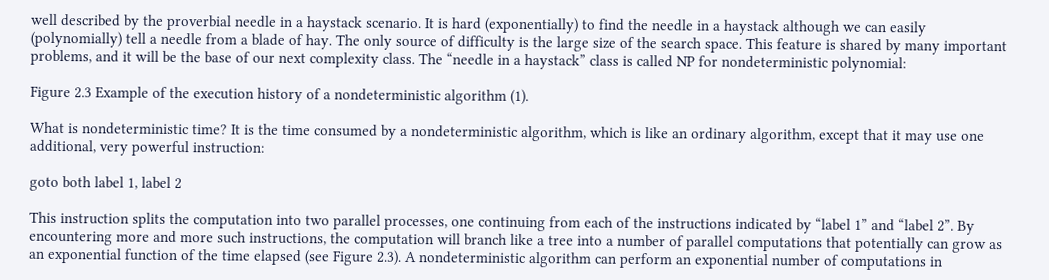well described by the proverbial needle in a haystack scenario. It is hard (exponentially) to find the needle in a haystack although we can easily (polynomially) tell a needle from a blade of hay. The only source of difficulty is the large size of the search space. This feature is shared by many important problems, and it will be the base of our next complexity class. The “needle in a haystack” class is called NP for nondeterministic polynomial:

Figure 2.3 Example of the execution history of a nondeterministic algorithm (1).

What is nondeterministic time? It is the time consumed by a nondeterministic algorithm, which is like an ordinary algorithm, except that it may use one additional, very powerful instruction:

goto both label 1, label 2

This instruction splits the computation into two parallel processes, one continuing from each of the instructions indicated by “label 1” and “label 2”. By encountering more and more such instructions, the computation will branch like a tree into a number of parallel computations that potentially can grow as an exponential function of the time elapsed (see Figure 2.3). A nondeterministic algorithm can perform an exponential number of computations in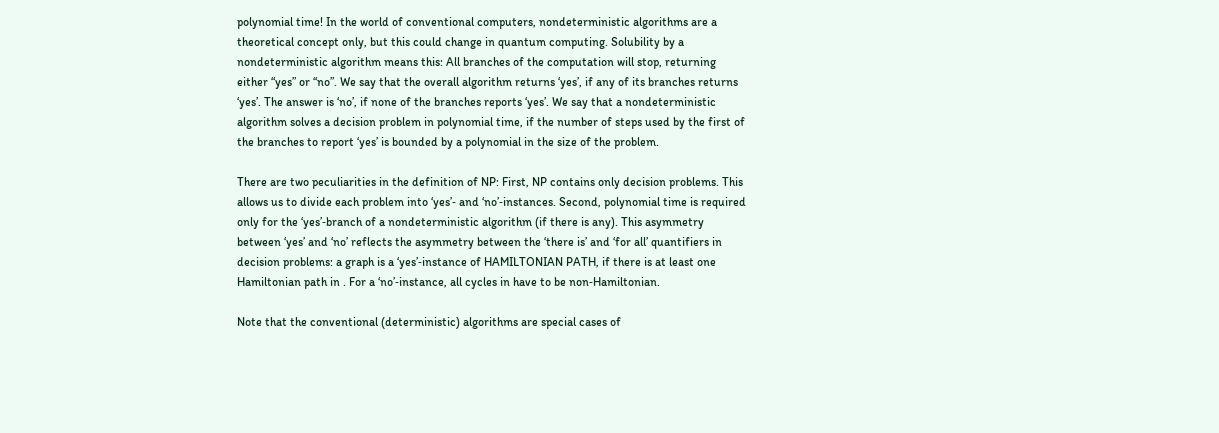polynomial time! In the world of conventional computers, nondeterministic algorithms are a theoretical concept only, but this could change in quantum computing. Solubility by a nondeterministic algorithm means this: All branches of the computation will stop, returning either “yes” or “no”. We say that the overall algorithm returns ‘yes’, if any of its branches returns ‘yes’. The answer is ‘no’, if none of the branches reports ‘yes’. We say that a nondeterministic algorithm solves a decision problem in polynomial time, if the number of steps used by the first of the branches to report ‘yes’ is bounded by a polynomial in the size of the problem.

There are two peculiarities in the definition of NP: First, NP contains only decision problems. This allows us to divide each problem into ‘yes’‐ and ‘no’‐instances. Second, polynomial time is required only for the ‘yes’‐branch of a nondeterministic algorithm (if there is any). This asymmetry between ‘yes’ and ‘no’ reflects the asymmetry between the ‘there is’ and ‘for all’ quantifiers in decision problems: a graph is a ‘yes’‐instance of HAMILTONIAN PATH, if there is at least one Hamiltonian path in . For a ‘no’‐instance, all cycles in have to be non‐Hamiltonian.

Note that the conventional (deterministic) algorithms are special cases of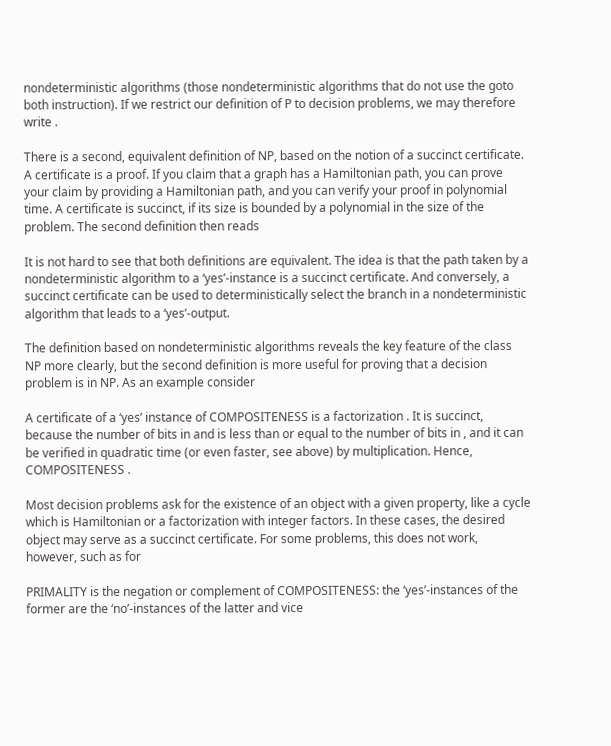nondeterministic algorithms (those nondeterministic algorithms that do not use the goto both instruction). If we restrict our definition of P to decision problems, we may therefore write .

There is a second, equivalent definition of NP, based on the notion of a succinct certificate. A certificate is a proof. If you claim that a graph has a Hamiltonian path, you can prove your claim by providing a Hamiltonian path, and you can verify your proof in polynomial time. A certificate is succinct, if its size is bounded by a polynomial in the size of the problem. The second definition then reads

It is not hard to see that both definitions are equivalent. The idea is that the path taken by a nondeterministic algorithm to a ‘yes’‐instance is a succinct certificate. And conversely, a succinct certificate can be used to deterministically select the branch in a nondeterministic algorithm that leads to a ‘yes’‐output.

The definition based on nondeterministic algorithms reveals the key feature of the class NP more clearly, but the second definition is more useful for proving that a decision problem is in NP. As an example consider

A certificate of a ‘yes’ instance of COMPOSITENESS is a factorization . It is succinct, because the number of bits in and is less than or equal to the number of bits in , and it can be verified in quadratic time (or even faster, see above) by multiplication. Hence, COMPOSITENESS .

Most decision problems ask for the existence of an object with a given property, like a cycle which is Hamiltonian or a factorization with integer factors. In these cases, the desired object may serve as a succinct certificate. For some problems, this does not work, however, such as for

PRIMALITY is the negation or complement of COMPOSITENESS: the ‘yes’‐instances of the former are the ‘no’‐instances of the latter and vice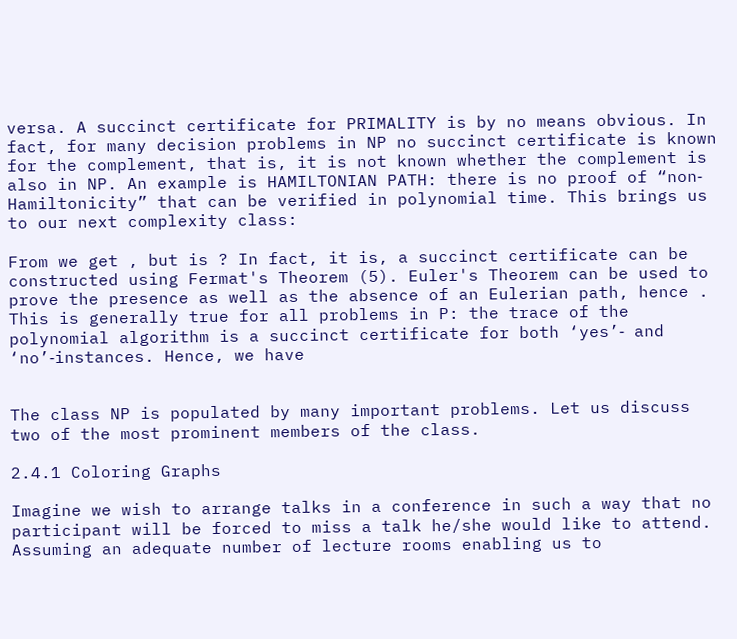versa. A succinct certificate for PRIMALITY is by no means obvious. In fact, for many decision problems in NP no succinct certificate is known for the complement, that is, it is not known whether the complement is also in NP. An example is HAMILTONIAN PATH: there is no proof of “non‐Hamiltonicity” that can be verified in polynomial time. This brings us to our next complexity class:

From we get , but is ? In fact, it is, a succinct certificate can be constructed using Fermat's Theorem (5). Euler's Theorem can be used to prove the presence as well as the absence of an Eulerian path, hence . This is generally true for all problems in P: the trace of the polynomial algorithm is a succinct certificate for both ‘yes’‐ and ‘no’‐instances. Hence, we have


The class NP is populated by many important problems. Let us discuss two of the most prominent members of the class.

2.4.1 Coloring Graphs

Imagine we wish to arrange talks in a conference in such a way that no participant will be forced to miss a talk he/she would like to attend. Assuming an adequate number of lecture rooms enabling us to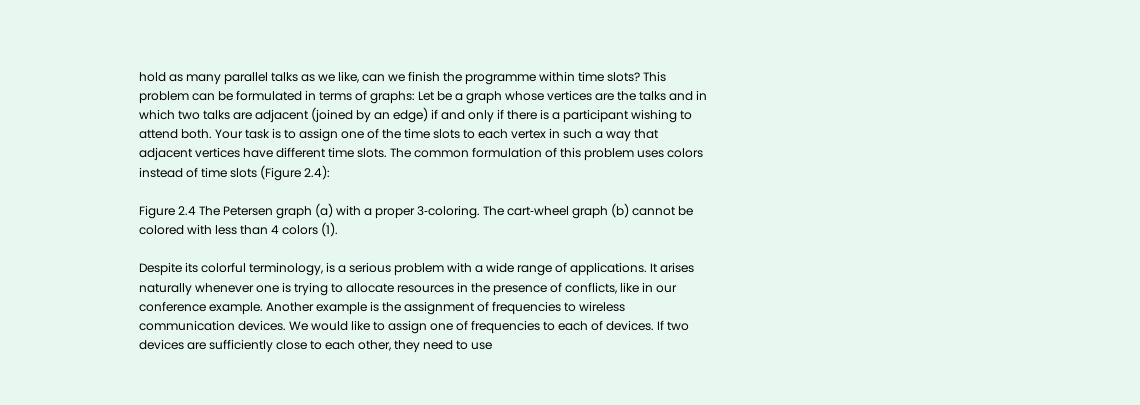hold as many parallel talks as we like, can we finish the programme within time slots? This problem can be formulated in terms of graphs: Let be a graph whose vertices are the talks and in which two talks are adjacent (joined by an edge) if and only if there is a participant wishing to attend both. Your task is to assign one of the time slots to each vertex in such a way that adjacent vertices have different time slots. The common formulation of this problem uses colors instead of time slots (Figure 2.4):

Figure 2.4 The Petersen graph (a) with a proper 3‐coloring. The cart‐wheel graph (b) cannot be colored with less than 4 colors (1).

Despite its colorful terminology, is a serious problem with a wide range of applications. It arises naturally whenever one is trying to allocate resources in the presence of conflicts, like in our conference example. Another example is the assignment of frequencies to wireless communication devices. We would like to assign one of frequencies to each of devices. If two devices are sufficiently close to each other, they need to use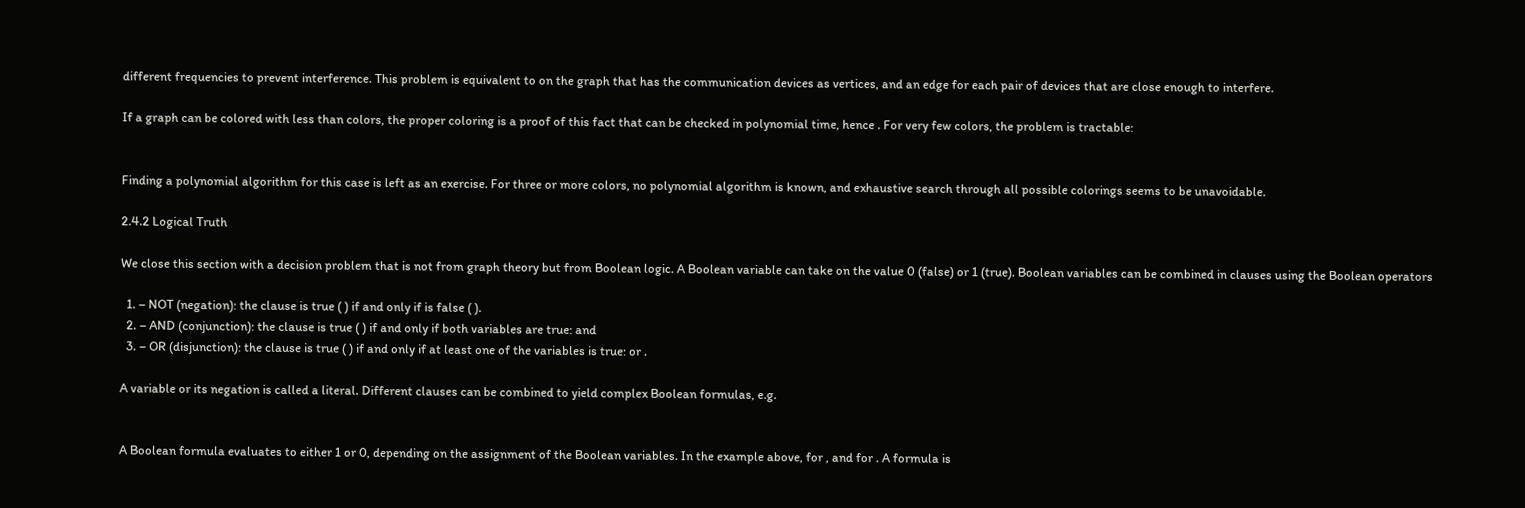different frequencies to prevent interference. This problem is equivalent to on the graph that has the communication devices as vertices, and an edge for each pair of devices that are close enough to interfere.

If a graph can be colored with less than colors, the proper coloring is a proof of this fact that can be checked in polynomial time, hence . For very few colors, the problem is tractable:


Finding a polynomial algorithm for this case is left as an exercise. For three or more colors, no polynomial algorithm is known, and exhaustive search through all possible colorings seems to be unavoidable.

2.4.2 Logical Truth

We close this section with a decision problem that is not from graph theory but from Boolean logic. A Boolean variable can take on the value 0 (false) or 1 (true). Boolean variables can be combined in clauses using the Boolean operators

  1. – NOT (negation): the clause is true ( ) if and only if is false ( ).
  2. – AND (conjunction): the clause is true ( ) if and only if both variables are true: and
  3. – OR (disjunction): the clause is true ( ) if and only if at least one of the variables is true: or .

A variable or its negation is called a literal. Different clauses can be combined to yield complex Boolean formulas, e.g.


A Boolean formula evaluates to either 1 or 0, depending on the assignment of the Boolean variables. In the example above, for , and for . A formula is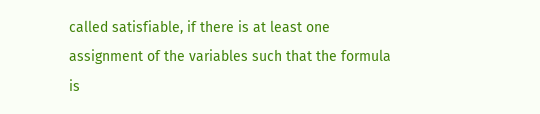called satisfiable, if there is at least one assignment of the variables such that the formula is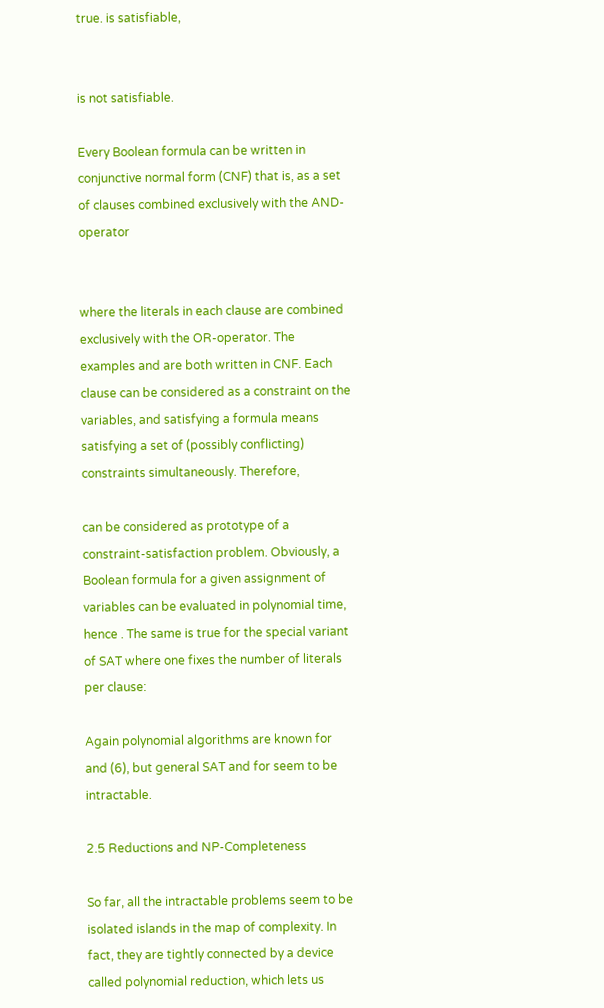true. is satisfiable,


is not satisfiable.

Every Boolean formula can be written in conjunctive normal form (CNF) that is, as a set of clauses combined exclusively with the AND‐operator


where the literals in each clause are combined exclusively with the OR‐operator. The examples and are both written in CNF. Each clause can be considered as a constraint on the variables, and satisfying a formula means satisfying a set of (possibly conflicting) constraints simultaneously. Therefore,

can be considered as prototype of a constraint‐satisfaction problem. Obviously, a Boolean formula for a given assignment of variables can be evaluated in polynomial time, hence . The same is true for the special variant of SAT where one fixes the number of literals per clause:

Again polynomial algorithms are known for and (6), but general SAT and for seem to be intractable.

2.5 Reductions and NP‐Completeness

So far, all the intractable problems seem to be isolated islands in the map of complexity. In fact, they are tightly connected by a device called polynomial reduction, which lets us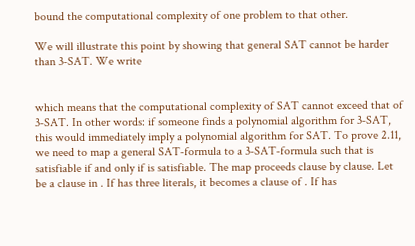bound the computational complexity of one problem to that other.

We will illustrate this point by showing that general SAT cannot be harder than 3‐SAT. We write


which means that the computational complexity of SAT cannot exceed that of 3‐SAT. In other words: if someone finds a polynomial algorithm for 3‐SAT, this would immediately imply a polynomial algorithm for SAT. To prove 2.11, we need to map a general SAT‐formula to a 3‐SAT‐formula such that is satisfiable if and only if is satisfiable. The map proceeds clause by clause. Let be a clause in . If has three literals, it becomes a clause of . If has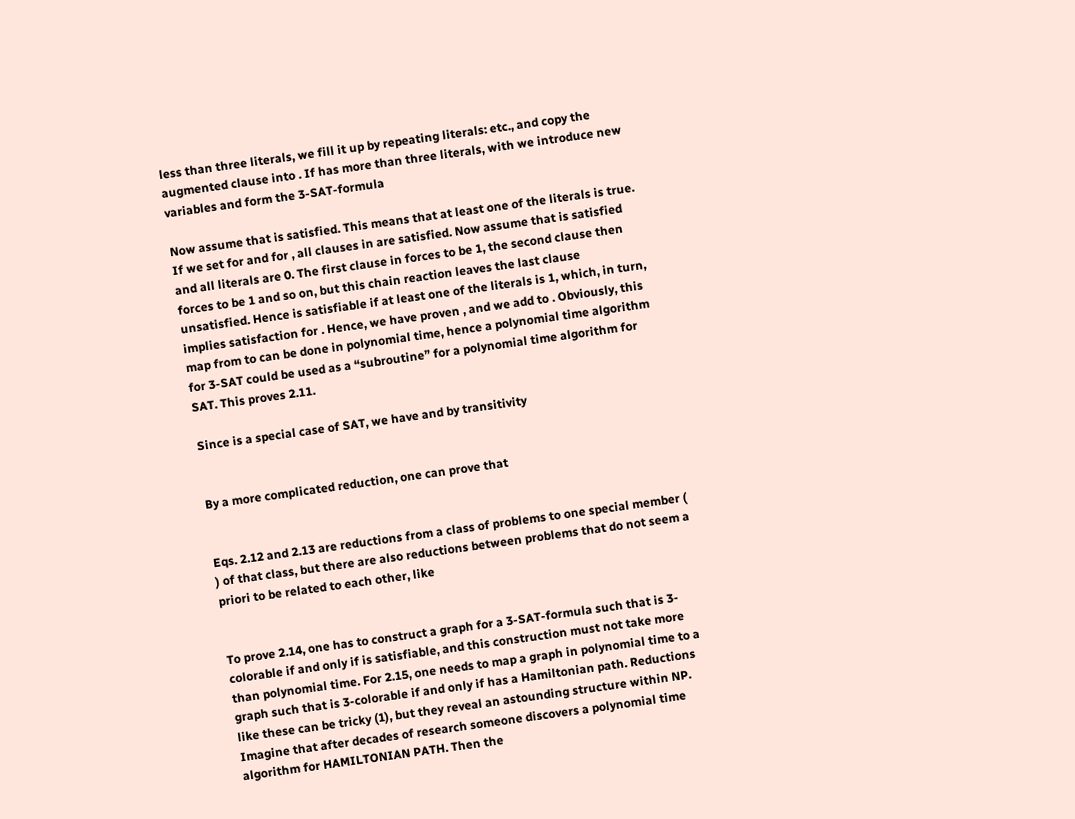less than three literals, we fill it up by repeating literals: etc., and copy the augmented clause into . If has more than three literals, with we introduce new variables and form the 3‐SAT‐formula

Now assume that is satisfied. This means that at least one of the literals is true. If we set for and for , all clauses in are satisfied. Now assume that is satisfied and all literals are 0. The first clause in forces to be 1, the second clause then forces to be 1 and so on, but this chain reaction leaves the last clause unsatisfied. Hence is satisfiable if at least one of the literals is 1, which, in turn, implies satisfaction for . Hence, we have proven , and we add to . Obviously, this map from to can be done in polynomial time, hence a polynomial time algorithm for 3‐SAT could be used as a “subroutine” for a polynomial time algorithm for SAT. This proves 2.11.

Since is a special case of SAT, we have and by transitivity


By a more complicated reduction, one can prove that


Eqs. 2.12 and 2.13 are reductions from a class of problems to one special member ( ) of that class, but there are also reductions between problems that do not seem a priori to be related to each other, like


To prove 2.14, one has to construct a graph for a 3‐SAT‐formula such that is 3‐colorable if and only if is satisfiable, and this construction must not take more than polynomial time. For 2.15, one needs to map a graph in polynomial time to a graph such that is 3‐colorable if and only if has a Hamiltonian path. Reductions like these can be tricky (1), but they reveal an astounding structure within NP. Imagine that after decades of research someone discovers a polynomial time algorithm for HAMILTONIAN PATH. Then the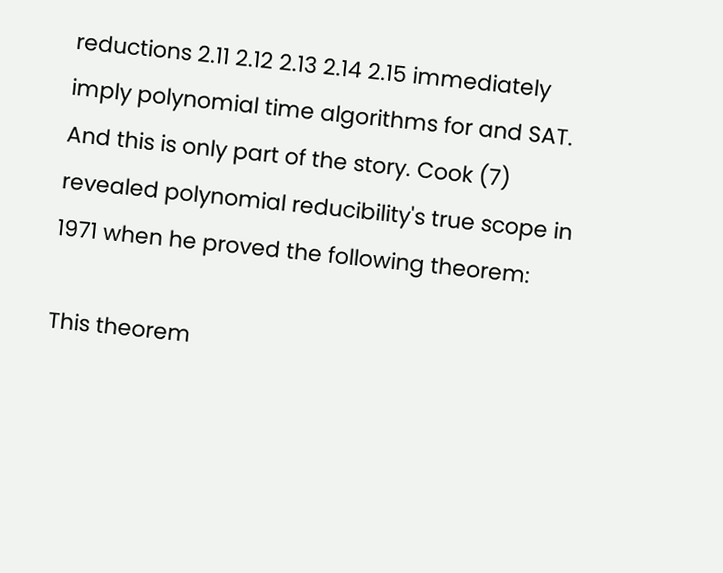reductions 2.11 2.12 2.13 2.14 2.15 immediately imply polynomial time algorithms for and SAT. And this is only part of the story. Cook (7) revealed polynomial reducibility's true scope in 1971 when he proved the following theorem:

This theorem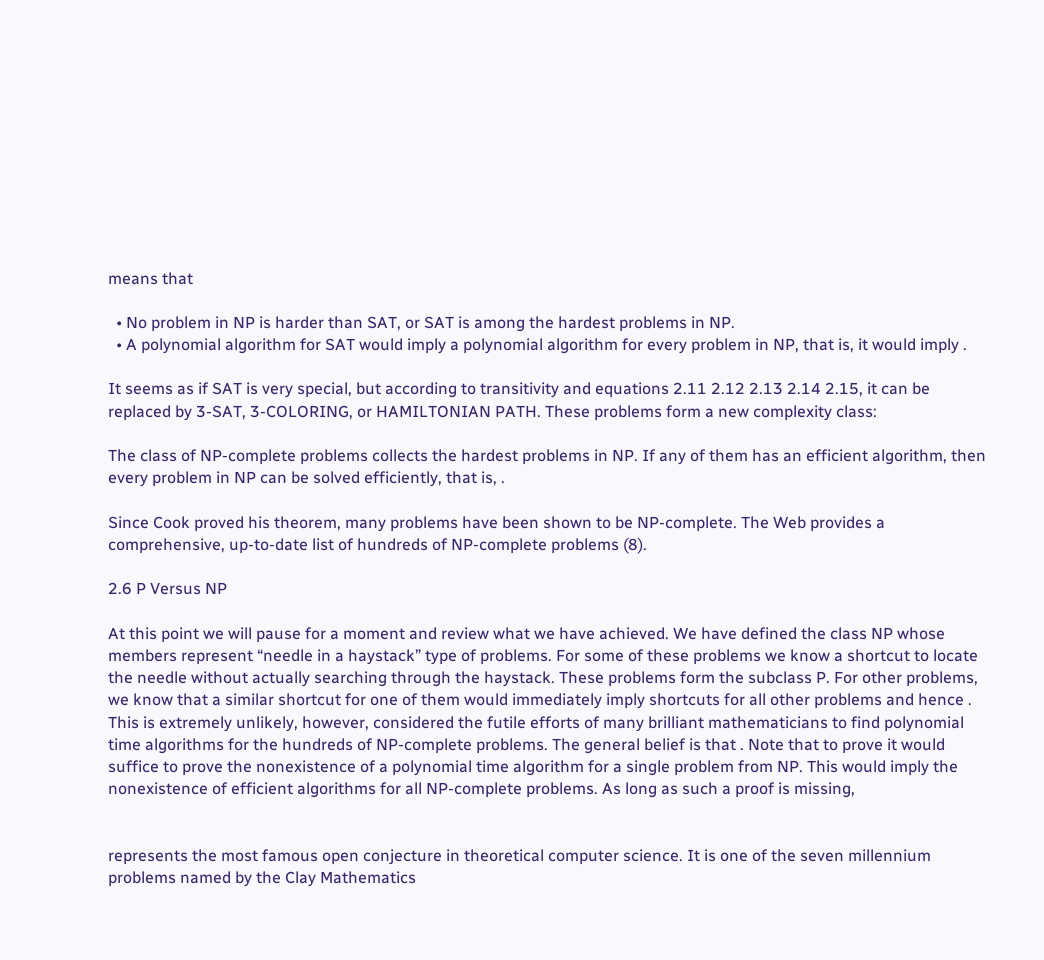means that

  • No problem in NP is harder than SAT, or SAT is among the hardest problems in NP.
  • A polynomial algorithm for SAT would imply a polynomial algorithm for every problem in NP, that is, it would imply .

It seems as if SAT is very special, but according to transitivity and equations 2.11 2.12 2.13 2.14 2.15, it can be replaced by 3‐SAT, 3‐COLORING, or HAMILTONIAN PATH. These problems form a new complexity class:

The class of NP‐complete problems collects the hardest problems in NP. If any of them has an efficient algorithm, then every problem in NP can be solved efficiently, that is, .

Since Cook proved his theorem, many problems have been shown to be NP‐complete. The Web provides a comprehensive, up‐to‐date list of hundreds of NP‐complete problems (8).

2.6 P Versus NP

At this point we will pause for a moment and review what we have achieved. We have defined the class NP whose members represent “needle in a haystack” type of problems. For some of these problems we know a shortcut to locate the needle without actually searching through the haystack. These problems form the subclass P. For other problems, we know that a similar shortcut for one of them would immediately imply shortcuts for all other problems and hence . This is extremely unlikely, however, considered the futile efforts of many brilliant mathematicians to find polynomial time algorithms for the hundreds of NP‐complete problems. The general belief is that . Note that to prove it would suffice to prove the nonexistence of a polynomial time algorithm for a single problem from NP. This would imply the nonexistence of efficient algorithms for all NP‐complete problems. As long as such a proof is missing,


represents the most famous open conjecture in theoretical computer science. It is one of the seven millennium problems named by the Clay Mathematics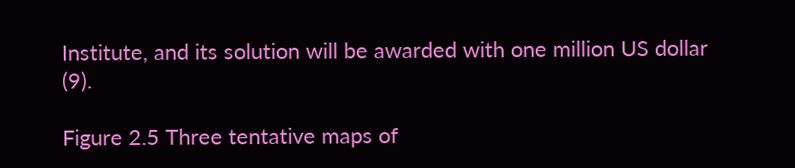Institute, and its solution will be awarded with one million US dollar (9).

Figure 2.5 Three tentative maps of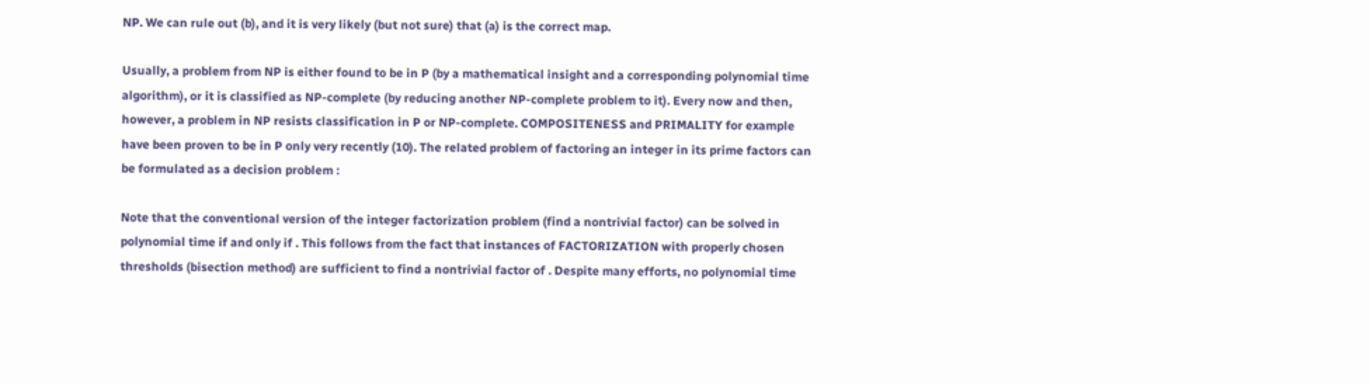NP. We can rule out (b), and it is very likely (but not sure) that (a) is the correct map.

Usually, a problem from NP is either found to be in P (by a mathematical insight and a corresponding polynomial time algorithm), or it is classified as NP‐complete (by reducing another NP‐complete problem to it). Every now and then, however, a problem in NP resists classification in P or NP‐complete. COMPOSITENESS and PRIMALITY for example have been proven to be in P only very recently (10). The related problem of factoring an integer in its prime factors can be formulated as a decision problem :

Note that the conventional version of the integer factorization problem (find a nontrivial factor) can be solved in polynomial time if and only if . This follows from the fact that instances of FACTORIZATION with properly chosen thresholds (bisection method) are sufficient to find a nontrivial factor of . Despite many efforts, no polynomial time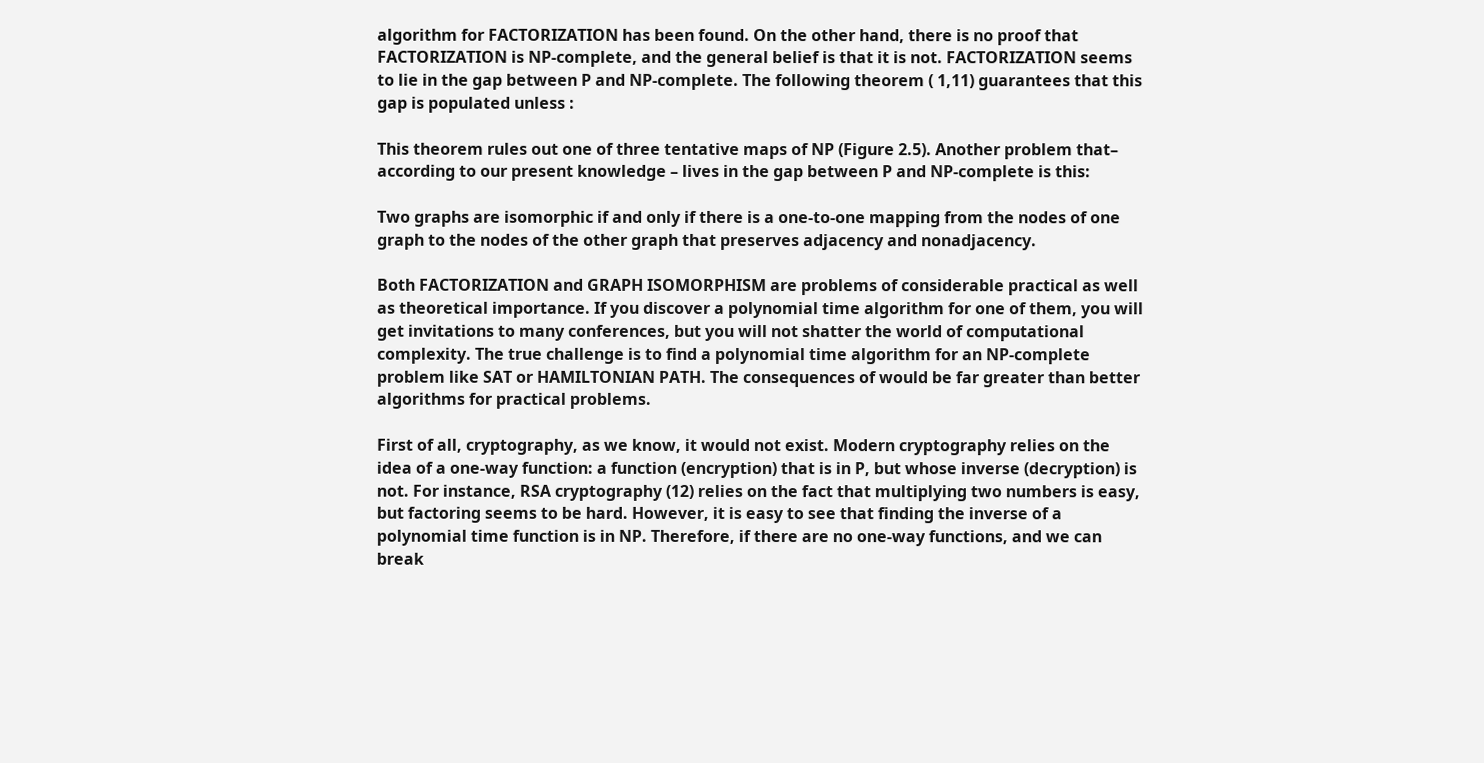algorithm for FACTORIZATION has been found. On the other hand, there is no proof that FACTORIZATION is NP‐complete, and the general belief is that it is not. FACTORIZATION seems to lie in the gap between P and NP‐complete. The following theorem ( 1,11) guarantees that this gap is populated unless :

This theorem rules out one of three tentative maps of NP (Figure 2.5). Another problem that– according to our present knowledge – lives in the gap between P and NP‐complete is this:

Two graphs are isomorphic if and only if there is a one‐to‐one mapping from the nodes of one graph to the nodes of the other graph that preserves adjacency and nonadjacency.

Both FACTORIZATION and GRAPH ISOMORPHISM are problems of considerable practical as well as theoretical importance. If you discover a polynomial time algorithm for one of them, you will get invitations to many conferences, but you will not shatter the world of computational complexity. The true challenge is to find a polynomial time algorithm for an NP‐complete problem like SAT or HAMILTONIAN PATH. The consequences of would be far greater than better algorithms for practical problems.

First of all, cryptography, as we know, it would not exist. Modern cryptography relies on the idea of a one‐way function: a function (encryption) that is in P, but whose inverse (decryption) is not. For instance, RSA cryptography (12) relies on the fact that multiplying two numbers is easy, but factoring seems to be hard. However, it is easy to see that finding the inverse of a polynomial time function is in NP. Therefore, if there are no one‐way functions, and we can break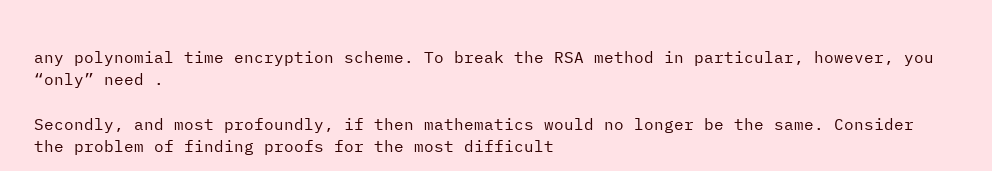any polynomial time encryption scheme. To break the RSA method in particular, however, you “only” need .

Secondly, and most profoundly, if then mathematics would no longer be the same. Consider the problem of finding proofs for the most difficult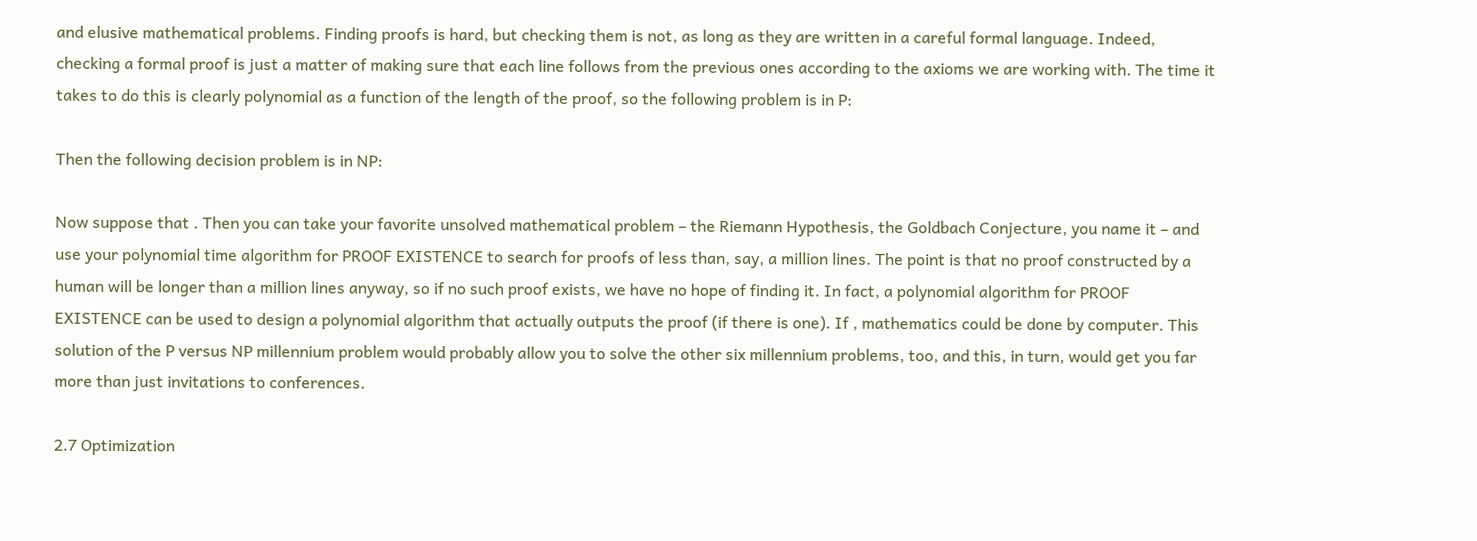and elusive mathematical problems. Finding proofs is hard, but checking them is not, as long as they are written in a careful formal language. Indeed, checking a formal proof is just a matter of making sure that each line follows from the previous ones according to the axioms we are working with. The time it takes to do this is clearly polynomial as a function of the length of the proof, so the following problem is in P:

Then the following decision problem is in NP:

Now suppose that . Then you can take your favorite unsolved mathematical problem – the Riemann Hypothesis, the Goldbach Conjecture, you name it – and use your polynomial time algorithm for PROOF EXISTENCE to search for proofs of less than, say, a million lines. The point is that no proof constructed by a human will be longer than a million lines anyway, so if no such proof exists, we have no hope of finding it. In fact, a polynomial algorithm for PROOF EXISTENCE can be used to design a polynomial algorithm that actually outputs the proof (if there is one). If , mathematics could be done by computer. This solution of the P versus NP millennium problem would probably allow you to solve the other six millennium problems, too, and this, in turn, would get you far more than just invitations to conferences.

2.7 Optimization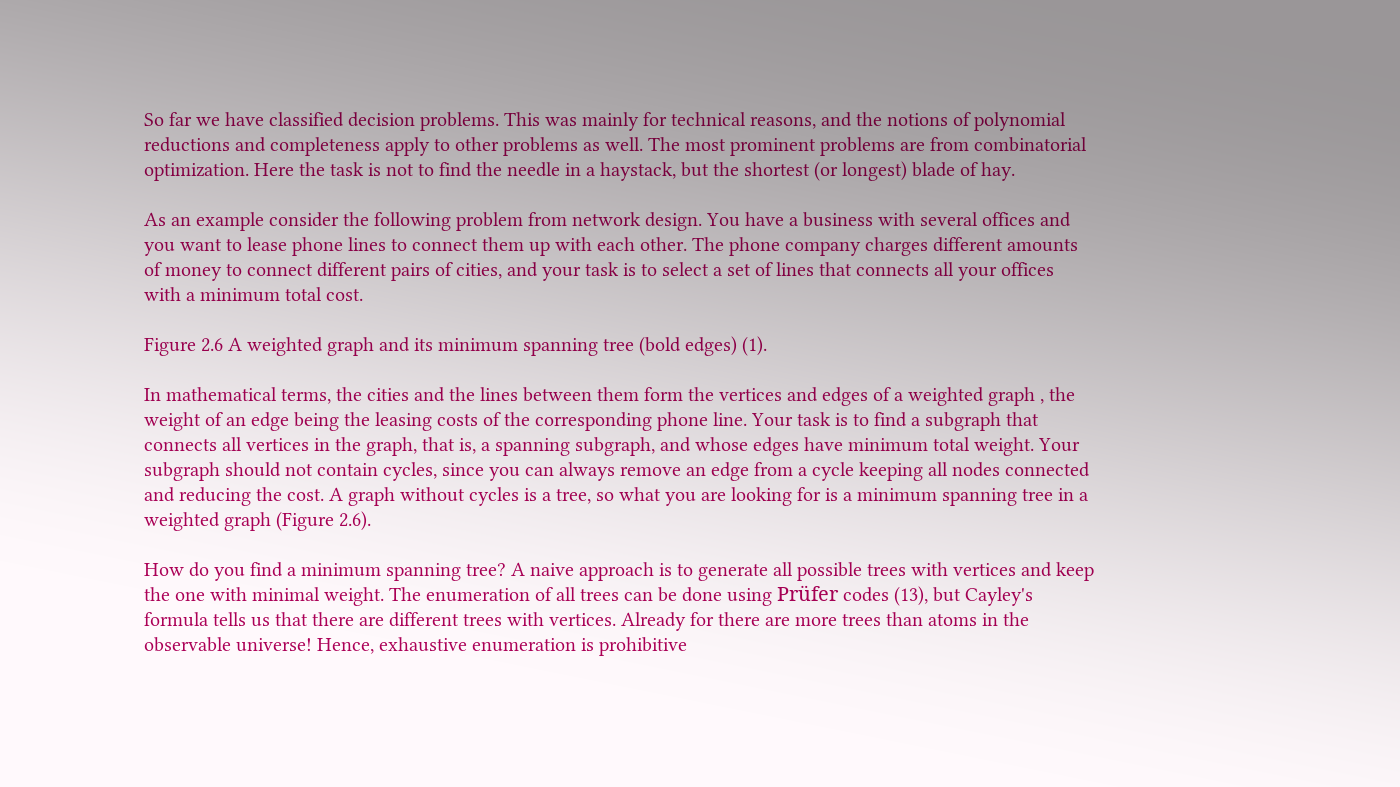So far we have classified decision problems. This was mainly for technical reasons, and the notions of polynomial reductions and completeness apply to other problems as well. The most prominent problems are from combinatorial optimization. Here the task is not to find the needle in a haystack, but the shortest (or longest) blade of hay.

As an example consider the following problem from network design. You have a business with several offices and you want to lease phone lines to connect them up with each other. The phone company charges different amounts of money to connect different pairs of cities, and your task is to select a set of lines that connects all your offices with a minimum total cost.

Figure 2.6 A weighted graph and its minimum spanning tree (bold edges) (1).

In mathematical terms, the cities and the lines between them form the vertices and edges of a weighted graph , the weight of an edge being the leasing costs of the corresponding phone line. Your task is to find a subgraph that connects all vertices in the graph, that is, a spanning subgraph, and whose edges have minimum total weight. Your subgraph should not contain cycles, since you can always remove an edge from a cycle keeping all nodes connected and reducing the cost. A graph without cycles is a tree, so what you are looking for is a minimum spanning tree in a weighted graph (Figure 2.6).

How do you find a minimum spanning tree? A naive approach is to generate all possible trees with vertices and keep the one with minimal weight. The enumeration of all trees can be done using Prüfer codes (13), but Cayley's formula tells us that there are different trees with vertices. Already for there are more trees than atoms in the observable universe! Hence, exhaustive enumeration is prohibitive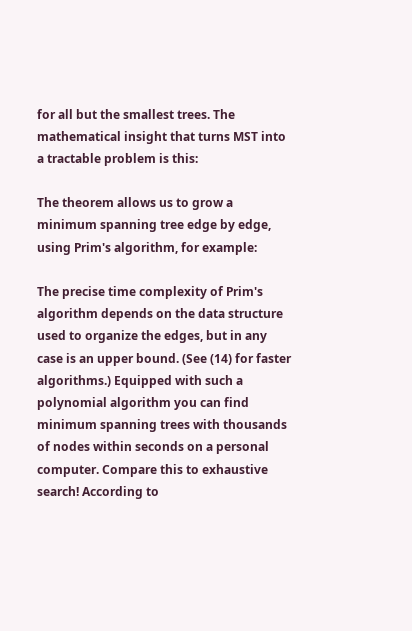for all but the smallest trees. The mathematical insight that turns MST into a tractable problem is this:

The theorem allows us to grow a minimum spanning tree edge by edge, using Prim's algorithm, for example:

The precise time complexity of Prim's algorithm depends on the data structure used to organize the edges, but in any case is an upper bound. (See (14) for faster algorithms.) Equipped with such a polynomial algorithm you can find minimum spanning trees with thousands of nodes within seconds on a personal computer. Compare this to exhaustive search! According to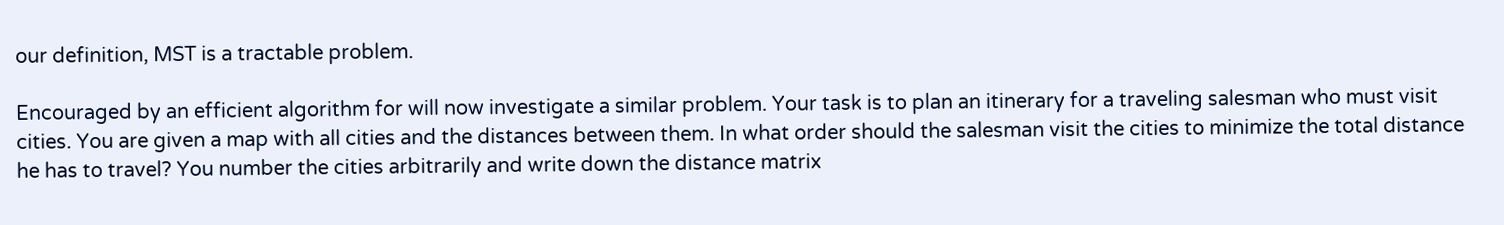our definition, MST is a tractable problem.

Encouraged by an efficient algorithm for will now investigate a similar problem. Your task is to plan an itinerary for a traveling salesman who must visit cities. You are given a map with all cities and the distances between them. In what order should the salesman visit the cities to minimize the total distance he has to travel? You number the cities arbitrarily and write down the distance matrix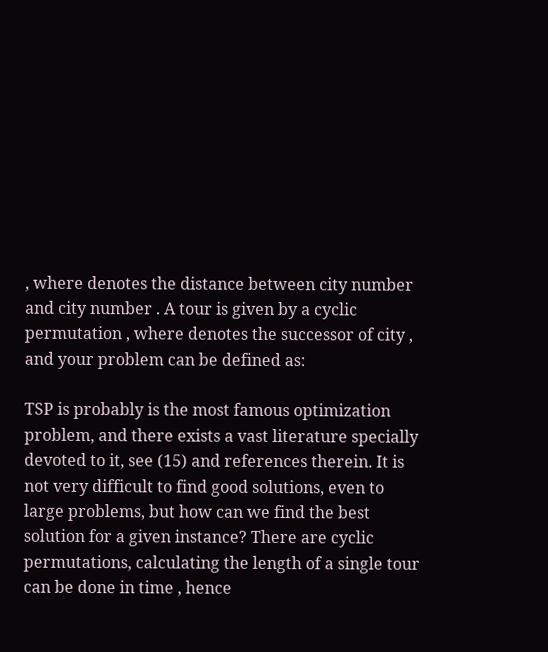, where denotes the distance between city number and city number . A tour is given by a cyclic permutation , where denotes the successor of city , and your problem can be defined as:

TSP is probably is the most famous optimization problem, and there exists a vast literature specially devoted to it, see (15) and references therein. It is not very difficult to find good solutions, even to large problems, but how can we find the best solution for a given instance? There are cyclic permutations, calculating the length of a single tour can be done in time , hence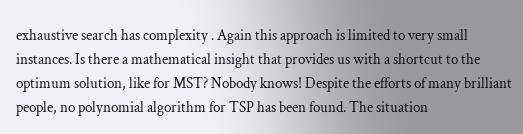exhaustive search has complexity . Again this approach is limited to very small instances. Is there a mathematical insight that provides us with a shortcut to the optimum solution, like for MST? Nobody knows! Despite the efforts of many brilliant people, no polynomial algorithm for TSP has been found. The situation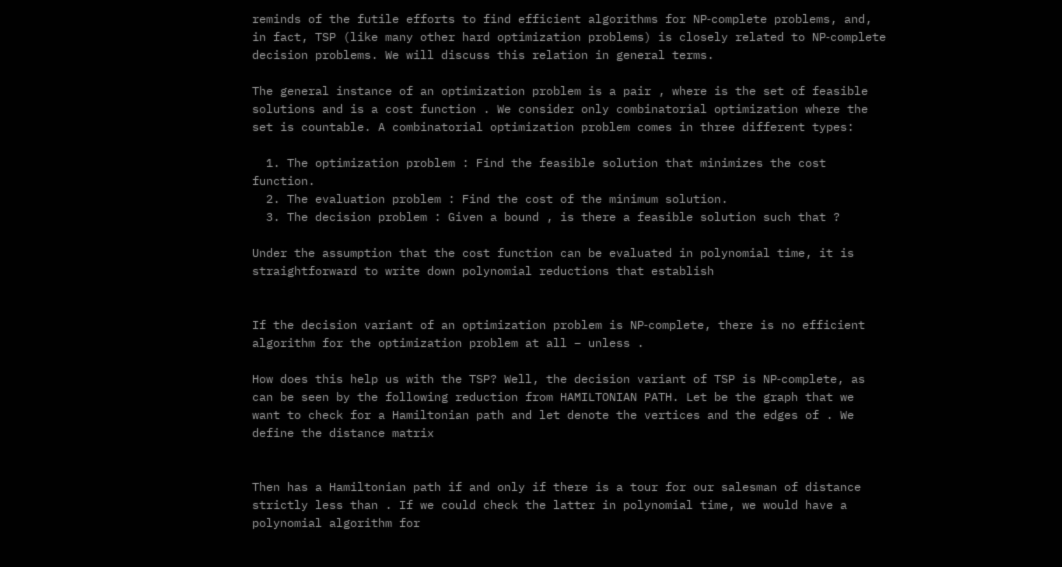reminds of the futile efforts to find efficient algorithms for NP‐complete problems, and, in fact, TSP (like many other hard optimization problems) is closely related to NP‐complete decision problems. We will discuss this relation in general terms.

The general instance of an optimization problem is a pair , where is the set of feasible solutions and is a cost function . We consider only combinatorial optimization where the set is countable. A combinatorial optimization problem comes in three different types:

  1. The optimization problem : Find the feasible solution that minimizes the cost function.
  2. The evaluation problem : Find the cost of the minimum solution.
  3. The decision problem : Given a bound , is there a feasible solution such that ?

Under the assumption that the cost function can be evaluated in polynomial time, it is straightforward to write down polynomial reductions that establish


If the decision variant of an optimization problem is NP‐complete, there is no efficient algorithm for the optimization problem at all – unless .

How does this help us with the TSP? Well, the decision variant of TSP is NP‐complete, as can be seen by the following reduction from HAMILTONIAN PATH. Let be the graph that we want to check for a Hamiltonian path and let denote the vertices and the edges of . We define the distance matrix


Then has a Hamiltonian path if and only if there is a tour for our salesman of distance strictly less than . If we could check the latter in polynomial time, we would have a polynomial algorithm for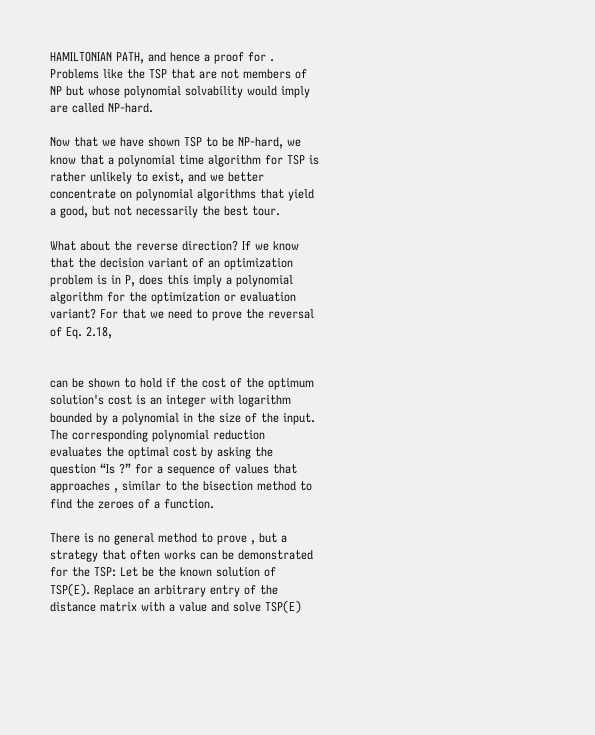HAMILTONIAN PATH, and hence a proof for . Problems like the TSP that are not members of NP but whose polynomial solvability would imply are called NP‐hard.

Now that we have shown TSP to be NP‐hard, we know that a polynomial time algorithm for TSP is rather unlikely to exist, and we better concentrate on polynomial algorithms that yield a good, but not necessarily the best tour.

What about the reverse direction? If we know that the decision variant of an optimization problem is in P, does this imply a polynomial algorithm for the optimization or evaluation variant? For that we need to prove the reversal of Eq. 2.18,


can be shown to hold if the cost of the optimum solution's cost is an integer with logarithm bounded by a polynomial in the size of the input. The corresponding polynomial reduction evaluates the optimal cost by asking the question “Is ?” for a sequence of values that approaches , similar to the bisection method to find the zeroes of a function.

There is no general method to prove , but a strategy that often works can be demonstrated for the TSP: Let be the known solution of TSP(E). Replace an arbitrary entry of the distance matrix with a value and solve TSP(E)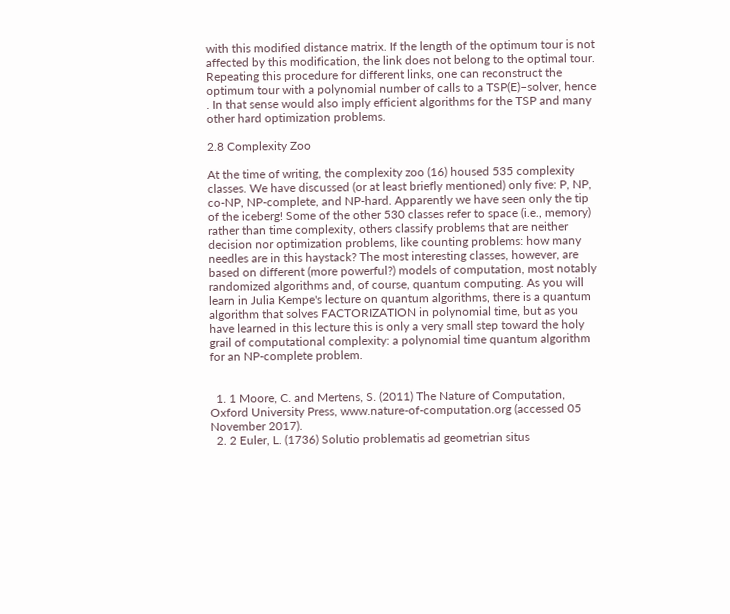with this modified distance matrix. If the length of the optimum tour is not affected by this modification, the link does not belong to the optimal tour. Repeating this procedure for different links, one can reconstruct the optimum tour with a polynomial number of calls to a TSP(E)–solver, hence . In that sense would also imply efficient algorithms for the TSP and many other hard optimization problems.

2.8 Complexity Zoo

At the time of writing, the complexity zoo (16) housed 535 complexity classes. We have discussed (or at least briefly mentioned) only five: P, NP, co‐NP, NP‐complete, and NP‐hard. Apparently we have seen only the tip of the iceberg! Some of the other 530 classes refer to space (i.e., memory) rather than time complexity, others classify problems that are neither decision nor optimization problems, like counting problems: how many needles are in this haystack? The most interesting classes, however, are based on different (more powerful?) models of computation, most notably randomized algorithms and, of course, quantum computing. As you will learn in Julia Kempe's lecture on quantum algorithms, there is a quantum algorithm that solves FACTORIZATION in polynomial time, but as you have learned in this lecture this is only a very small step toward the holy grail of computational complexity: a polynomial time quantum algorithm for an NP‐complete problem.


  1. 1 Moore, C. and Mertens, S. (2011) The Nature of Computation, Oxford University Press, www.nature‐of‐computation.org (accessed 05 November 2017).
  2. 2 Euler, L. (1736) Solutio problematis ad geometrian situs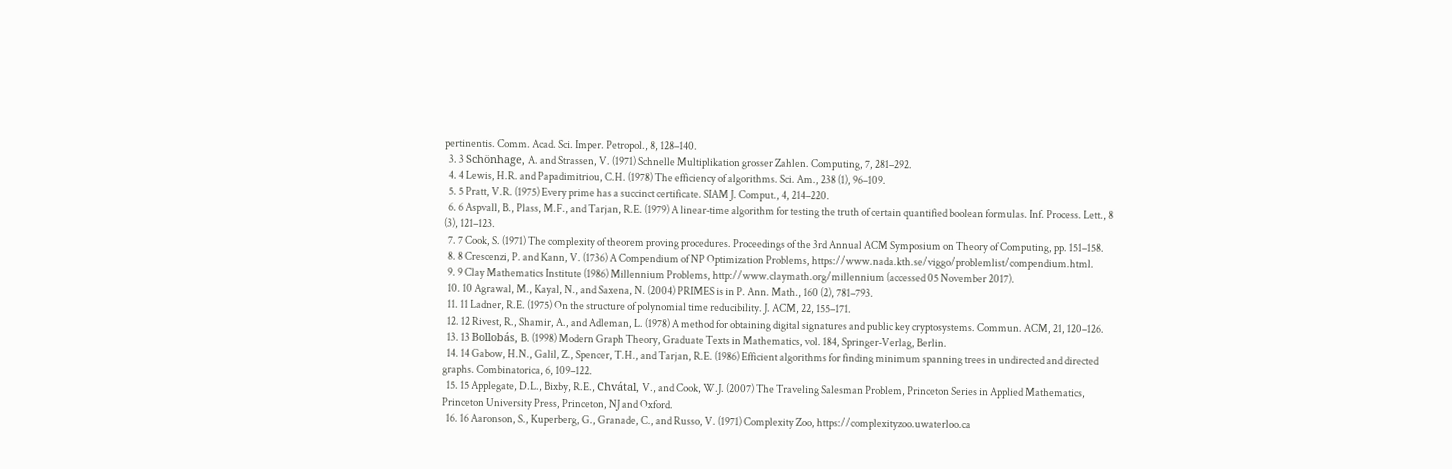pertinentis. Comm. Acad. Sci. Imper. Petropol., 8, 128–140.
  3. 3 Schönhage, A. and Strassen, V. (1971) Schnelle Multiplikation grosser Zahlen. Computing, 7, 281–292.
  4. 4 Lewis, H.R. and Papadimitriou, C.H. (1978) The efficiency of algorithms. Sci. Am., 238 (1), 96–109.
  5. 5 Pratt, V.R. (1975) Every prime has a succinct certificate. SIAM J. Comput., 4, 214–220.
  6. 6 Aspvall, B., Plass, M.F., and Tarjan, R.E. (1979) A linear‐time algorithm for testing the truth of certain quantified boolean formulas. Inf. Process. Lett., 8 (3), 121–123.
  7. 7 Cook, S. (1971) The complexity of theorem proving procedures. Proceedings of the 3rd Annual ACM Symposium on Theory of Computing, pp. 151–158.
  8. 8 Crescenzi, P. and Kann, V. (1736) A Compendium of NP Optimization Problems, https://www.nada.kth.se/viggo/problemlist/compendium.html.
  9. 9 Clay Mathematics Institute (1986) Millennium Problems, http://www.claymath.org/millennium (accessed 05 November 2017).
  10. 10 Agrawal, M., Kayal, N., and Saxena, N. (2004) PRIMES is in P. Ann. Math., 160 (2), 781–793.
  11. 11 Ladner, R.E. (1975) On the structure of polynomial time reducibility. J. ACM, 22, 155–171.
  12. 12 Rivest, R., Shamir, A., and Adleman, L. (1978) A method for obtaining digital signatures and public key cryptosystems. Commun. ACM, 21, 120–126.
  13. 13 Bollobás, B. (1998) Modern Graph Theory, Graduate Texts in Mathematics, vol. 184, Springer‐Verlag, Berlin.
  14. 14 Gabow, H.N., Galil, Z., Spencer, T.H., and Tarjan, R.E. (1986) Efficient algorithms for finding minimum spanning trees in undirected and directed graphs. Combinatorica, 6, 109–122.
  15. 15 Applegate, D.L., Bixby, R.E., Chvátal, V., and Cook, W.J. (2007) The Traveling Salesman Problem, Princeton Series in Applied Mathematics, Princeton University Press, Princeton, NJ and Oxford.
  16. 16 Aaronson, S., Kuperberg, G., Granade, C., and Russo, V. (1971) Complexity Zoo, https://complexityzoo.uwaterloo.ca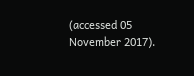(accessed 05 November 2017).